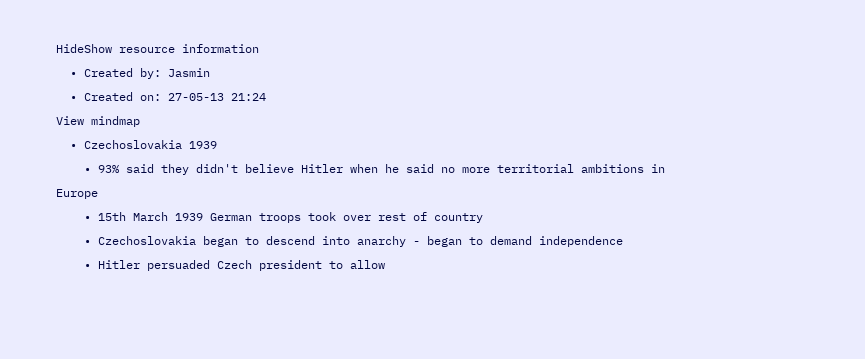HideShow resource information
  • Created by: Jasmin
  • Created on: 27-05-13 21:24
View mindmap
  • Czechoslovakia 1939
    • 93% said they didn't believe Hitler when he said no more territorial ambitions in Europe
    • 15th March 1939 German troops took over rest of country
    • Czechoslovakia began to descend into anarchy - began to demand independence
    • Hitler persuaded Czech president to allow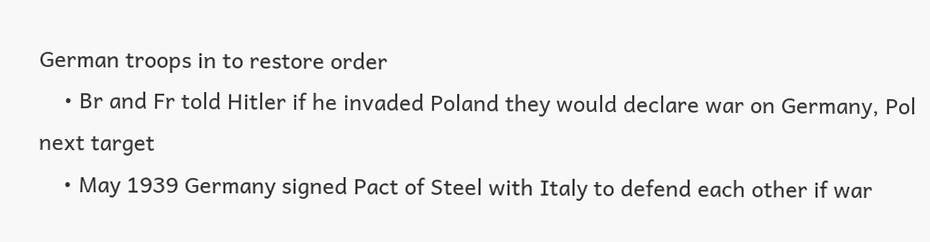German troops in to restore order
    • Br and Fr told Hitler if he invaded Poland they would declare war on Germany, Pol next target
    • May 1939 Germany signed Pact of Steel with Italy to defend each other if war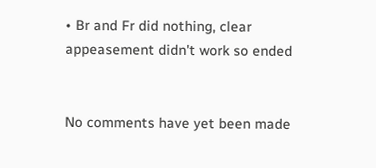• Br and Fr did nothing, clear appeasement didn't work so ended


No comments have yet been made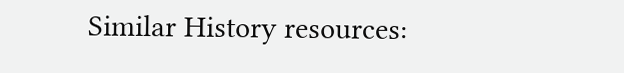Similar History resources: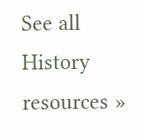See all History resources »